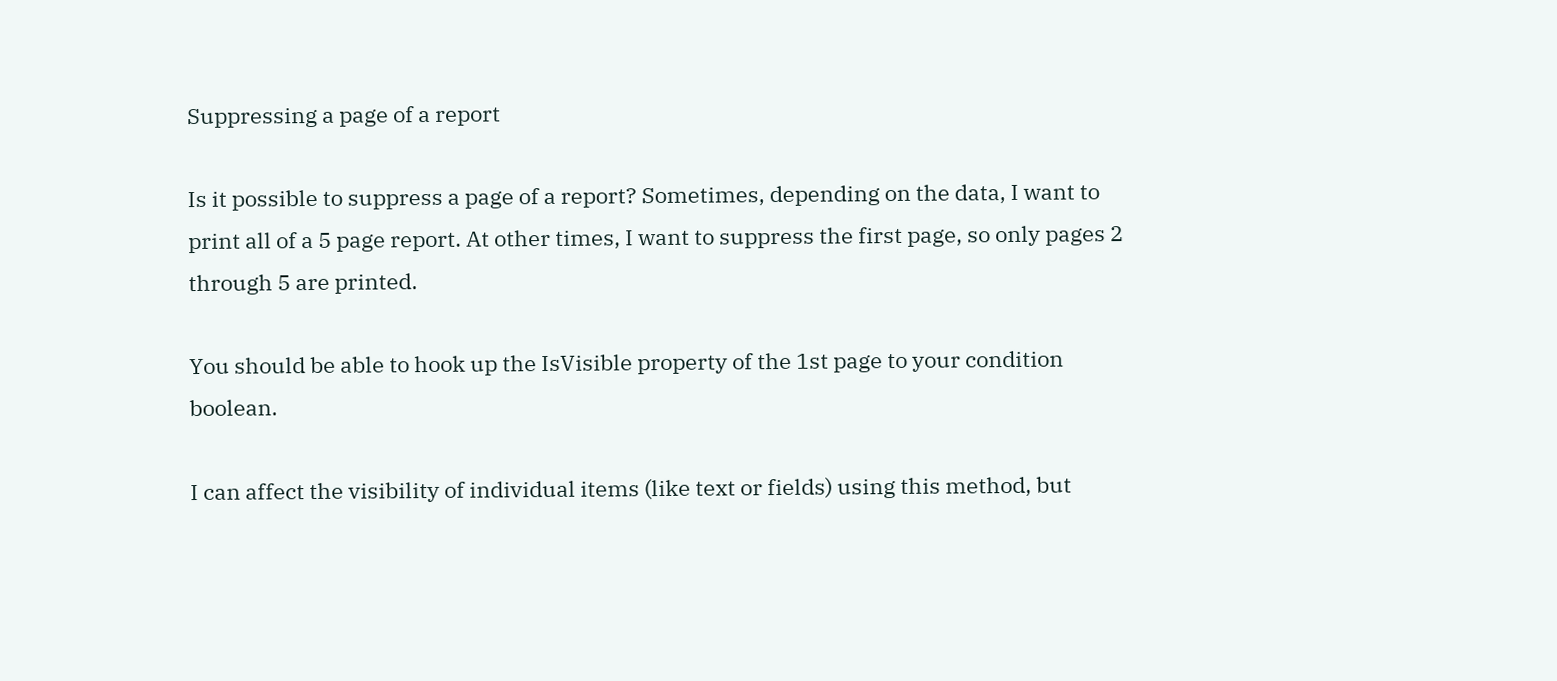Suppressing a page of a report

Is it possible to suppress a page of a report? Sometimes, depending on the data, I want to print all of a 5 page report. At other times, I want to suppress the first page, so only pages 2 through 5 are printed.

You should be able to hook up the IsVisible property of the 1st page to your condition boolean.

I can affect the visibility of individual items (like text or fields) using this method, but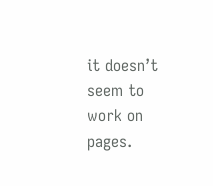it doesn’t seem to work on pages.